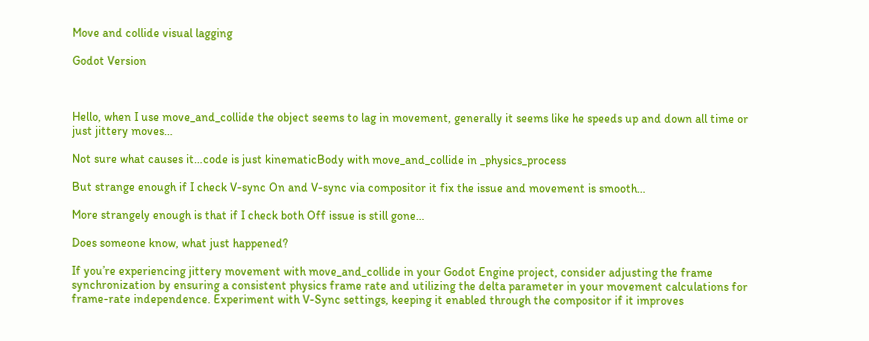Move and collide visual lagging

Godot Version



Hello, when I use move_and_collide the object seems to lag in movement, generally it seems like he speeds up and down all time or just jittery moves…

Not sure what causes it…code is just kinematicBody with move_and_collide in _physics_process

But strange enough if I check V-sync On and V-sync via compositor it fix the issue and movement is smooth…

More strangely enough is that if I check both Off issue is still gone…

Does someone know, what just happened?

If you’re experiencing jittery movement with move_and_collide in your Godot Engine project, consider adjusting the frame synchronization by ensuring a consistent physics frame rate and utilizing the delta parameter in your movement calculations for frame-rate independence. Experiment with V-Sync settings, keeping it enabled through the compositor if it improves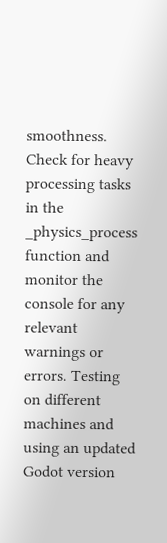smoothness. Check for heavy processing tasks in the _physics_process function and monitor the console for any relevant warnings or errors. Testing on different machines and using an updated Godot version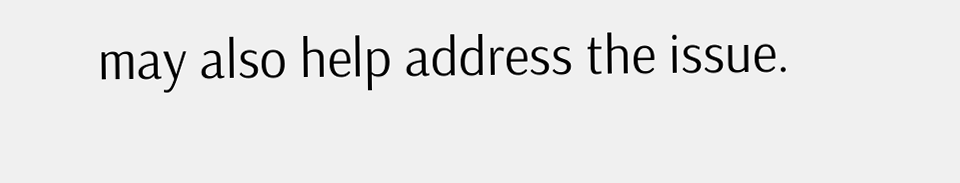may also help address the issue.